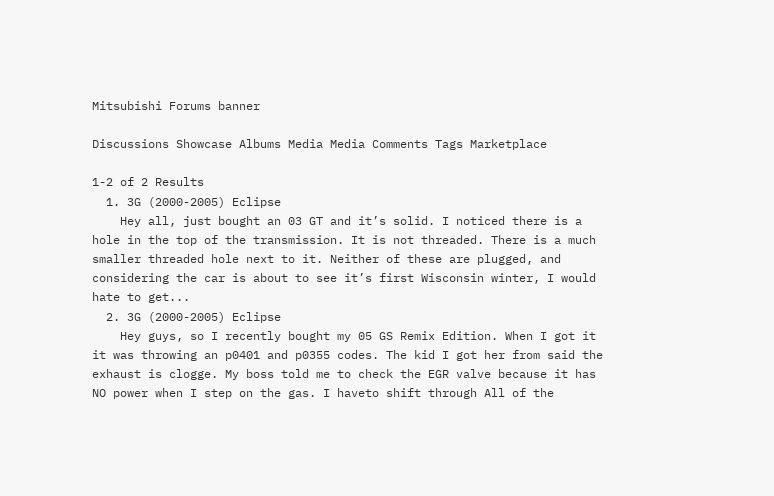Mitsubishi Forums banner

Discussions Showcase Albums Media Media Comments Tags Marketplace

1-2 of 2 Results
  1. 3G (2000-2005) Eclipse
    Hey all, just bought an 03 GT and it’s solid. I noticed there is a hole in the top of the transmission. It is not threaded. There is a much smaller threaded hole next to it. Neither of these are plugged, and considering the car is about to see it’s first Wisconsin winter, I would hate to get...
  2. 3G (2000-2005) Eclipse
    Hey guys, so I recently bought my 05 GS Remix Edition. When I got it it was throwing an p0401 and p0355 codes. The kid I got her from said the exhaust is clogge. My boss told me to check the EGR valve because it has NO power when I step on the gas. I haveto shift through All of the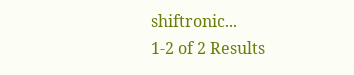shiftronic...
1-2 of 2 Results